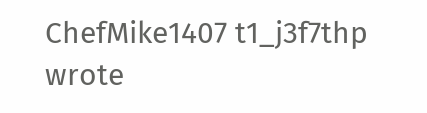ChefMike1407 t1_j3f7thp wrote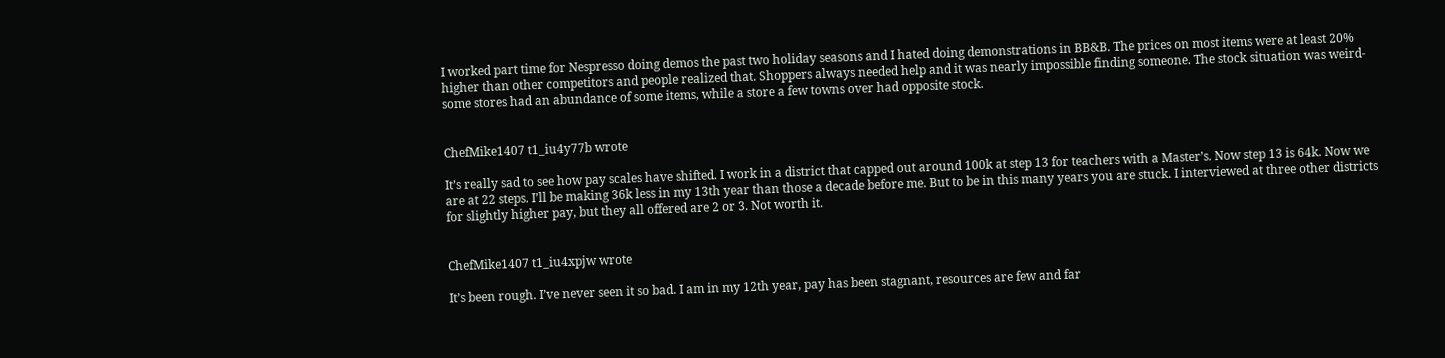I worked part time for Nespresso doing demos the past two holiday seasons and I hated doing demonstrations in BB&B. The prices on most items were at least 20% higher than other competitors and people realized that. Shoppers always needed help and it was nearly impossible finding someone. The stock situation was weird- some stores had an abundance of some items, while a store a few towns over had opposite stock.


ChefMike1407 t1_iu4y77b wrote

It’s really sad to see how pay scales have shifted. I work in a district that capped out around 100k at step 13 for teachers with a Master’s. Now step 13 is 64k. Now we are at 22 steps. I’ll be making 36k less in my 13th year than those a decade before me. But to be in this many years you are stuck. I interviewed at three other districts for slightly higher pay, but they all offered are 2 or 3. Not worth it.


ChefMike1407 t1_iu4xpjw wrote

It’s been rough. I’ve never seen it so bad. I am in my 12th year, pay has been stagnant, resources are few and far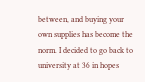between, and buying your own supplies has become the norm. I decided to go back to university at 36 in hopes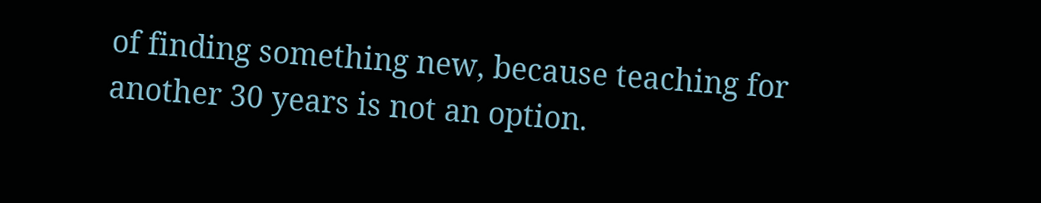of finding something new, because teaching for another 30 years is not an option.